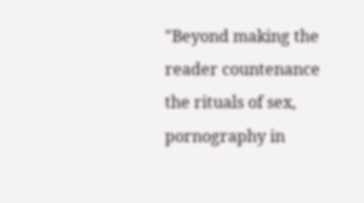"Beyond making the reader countenance the rituals of sex, pornography in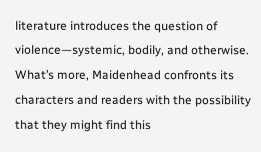literature introduces the question of violence—systemic, bodily, and otherwise. What’s more, Maidenhead confronts its characters and readers with the possibility that they might find this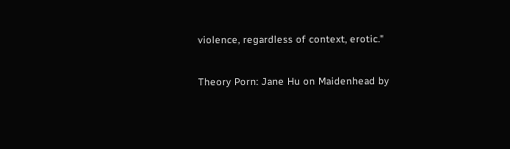violence, regardless of context, erotic."

Theory Porn: Jane Hu on Maidenhead by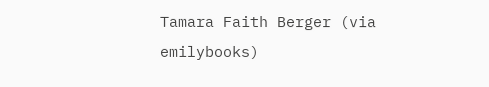Tamara Faith Berger (via emilybooks)